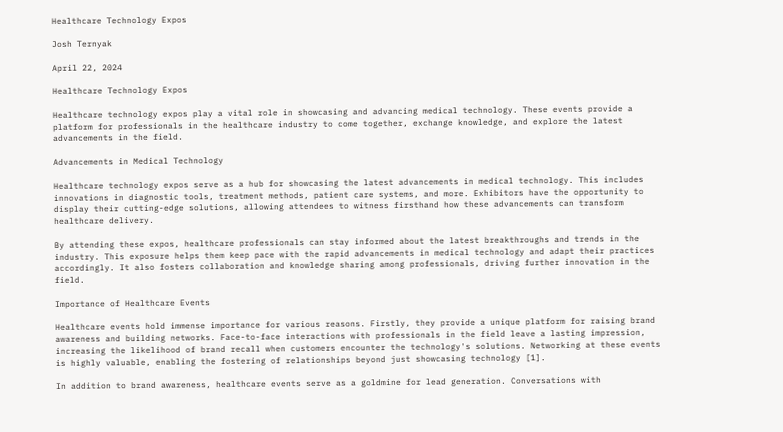Healthcare Technology Expos

Josh Ternyak

April 22, 2024

Healthcare Technology Expos

Healthcare technology expos play a vital role in showcasing and advancing medical technology. These events provide a platform for professionals in the healthcare industry to come together, exchange knowledge, and explore the latest advancements in the field.

Advancements in Medical Technology

Healthcare technology expos serve as a hub for showcasing the latest advancements in medical technology. This includes innovations in diagnostic tools, treatment methods, patient care systems, and more. Exhibitors have the opportunity to display their cutting-edge solutions, allowing attendees to witness firsthand how these advancements can transform healthcare delivery.

By attending these expos, healthcare professionals can stay informed about the latest breakthroughs and trends in the industry. This exposure helps them keep pace with the rapid advancements in medical technology and adapt their practices accordingly. It also fosters collaboration and knowledge sharing among professionals, driving further innovation in the field.

Importance of Healthcare Events

Healthcare events hold immense importance for various reasons. Firstly, they provide a unique platform for raising brand awareness and building networks. Face-to-face interactions with professionals in the field leave a lasting impression, increasing the likelihood of brand recall when customers encounter the technology's solutions. Networking at these events is highly valuable, enabling the fostering of relationships beyond just showcasing technology [1].

In addition to brand awareness, healthcare events serve as a goldmine for lead generation. Conversations with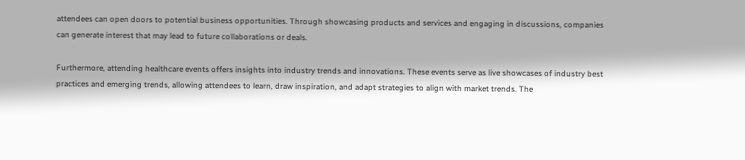attendees can open doors to potential business opportunities. Through showcasing products and services and engaging in discussions, companies can generate interest that may lead to future collaborations or deals.

Furthermore, attending healthcare events offers insights into industry trends and innovations. These events serve as live showcases of industry best practices and emerging trends, allowing attendees to learn, draw inspiration, and adapt strategies to align with market trends. The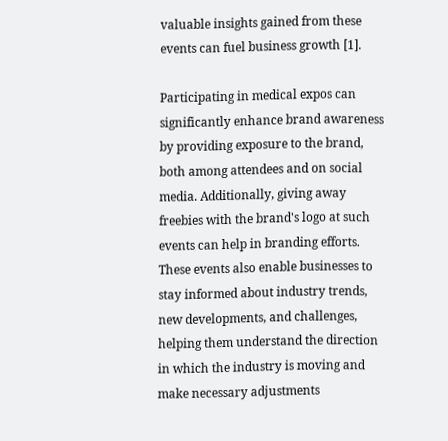valuable insights gained from these events can fuel business growth [1].

Participating in medical expos can significantly enhance brand awareness by providing exposure to the brand, both among attendees and on social media. Additionally, giving away freebies with the brand's logo at such events can help in branding efforts. These events also enable businesses to stay informed about industry trends, new developments, and challenges, helping them understand the direction in which the industry is moving and make necessary adjustments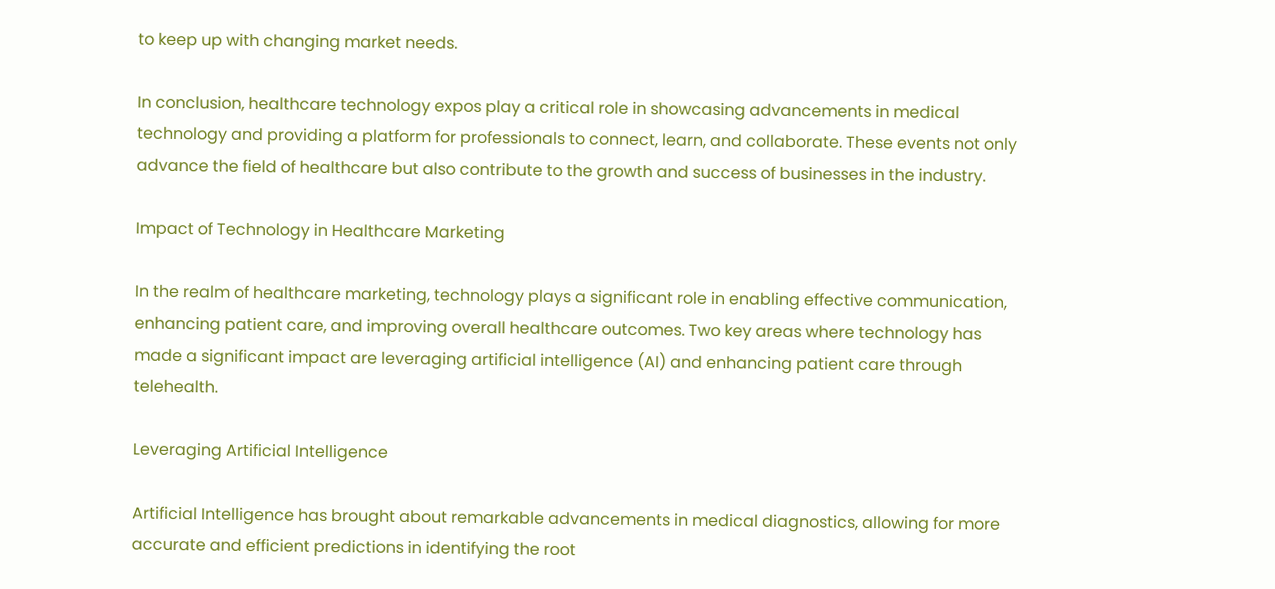to keep up with changing market needs.

In conclusion, healthcare technology expos play a critical role in showcasing advancements in medical technology and providing a platform for professionals to connect, learn, and collaborate. These events not only advance the field of healthcare but also contribute to the growth and success of businesses in the industry.

Impact of Technology in Healthcare Marketing

In the realm of healthcare marketing, technology plays a significant role in enabling effective communication, enhancing patient care, and improving overall healthcare outcomes. Two key areas where technology has made a significant impact are leveraging artificial intelligence (AI) and enhancing patient care through telehealth.

Leveraging Artificial Intelligence

Artificial Intelligence has brought about remarkable advancements in medical diagnostics, allowing for more accurate and efficient predictions in identifying the root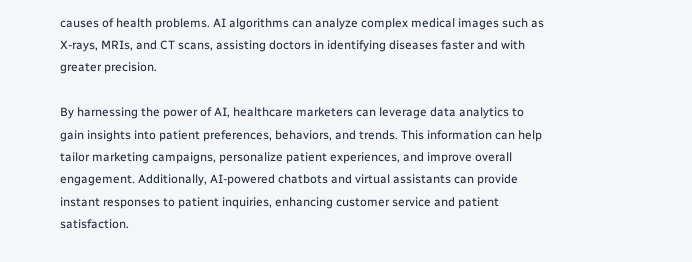causes of health problems. AI algorithms can analyze complex medical images such as X-rays, MRIs, and CT scans, assisting doctors in identifying diseases faster and with greater precision.

By harnessing the power of AI, healthcare marketers can leverage data analytics to gain insights into patient preferences, behaviors, and trends. This information can help tailor marketing campaigns, personalize patient experiences, and improve overall engagement. Additionally, AI-powered chatbots and virtual assistants can provide instant responses to patient inquiries, enhancing customer service and patient satisfaction.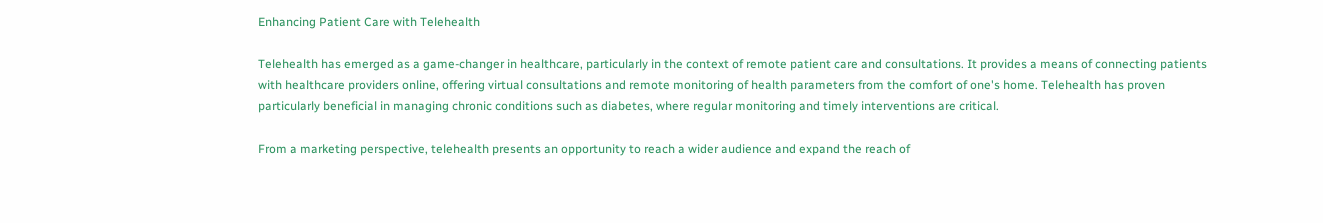Enhancing Patient Care with Telehealth

Telehealth has emerged as a game-changer in healthcare, particularly in the context of remote patient care and consultations. It provides a means of connecting patients with healthcare providers online, offering virtual consultations and remote monitoring of health parameters from the comfort of one's home. Telehealth has proven particularly beneficial in managing chronic conditions such as diabetes, where regular monitoring and timely interventions are critical.

From a marketing perspective, telehealth presents an opportunity to reach a wider audience and expand the reach of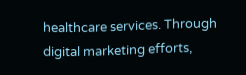healthcare services. Through digital marketing efforts,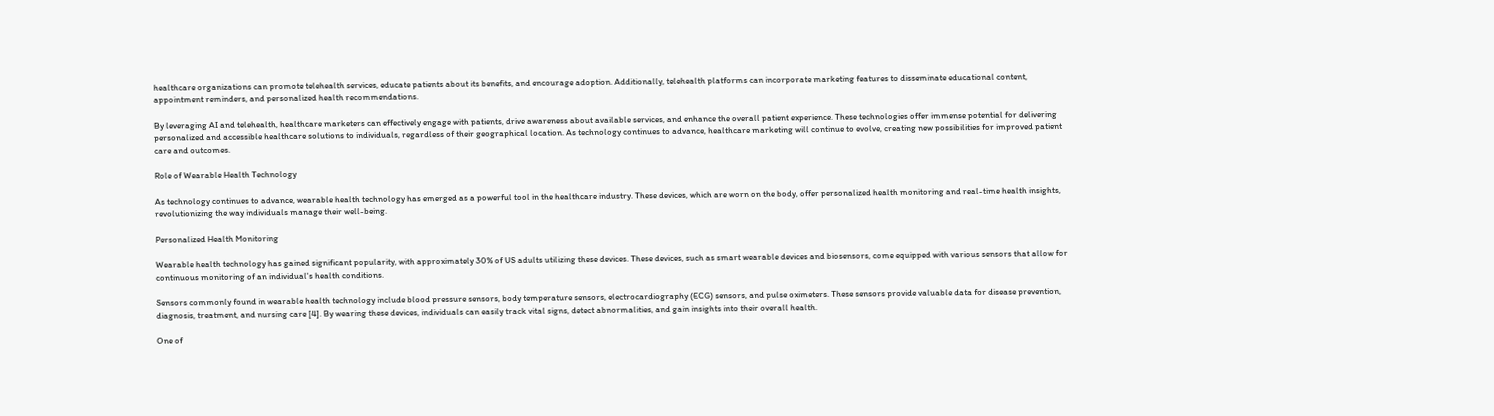healthcare organizations can promote telehealth services, educate patients about its benefits, and encourage adoption. Additionally, telehealth platforms can incorporate marketing features to disseminate educational content, appointment reminders, and personalized health recommendations.

By leveraging AI and telehealth, healthcare marketers can effectively engage with patients, drive awareness about available services, and enhance the overall patient experience. These technologies offer immense potential for delivering personalized and accessible healthcare solutions to individuals, regardless of their geographical location. As technology continues to advance, healthcare marketing will continue to evolve, creating new possibilities for improved patient care and outcomes.

Role of Wearable Health Technology

As technology continues to advance, wearable health technology has emerged as a powerful tool in the healthcare industry. These devices, which are worn on the body, offer personalized health monitoring and real-time health insights, revolutionizing the way individuals manage their well-being.

Personalized Health Monitoring

Wearable health technology has gained significant popularity, with approximately 30% of US adults utilizing these devices. These devices, such as smart wearable devices and biosensors, come equipped with various sensors that allow for continuous monitoring of an individual's health conditions.

Sensors commonly found in wearable health technology include blood pressure sensors, body temperature sensors, electrocardiography (ECG) sensors, and pulse oximeters. These sensors provide valuable data for disease prevention, diagnosis, treatment, and nursing care [4]. By wearing these devices, individuals can easily track vital signs, detect abnormalities, and gain insights into their overall health.

One of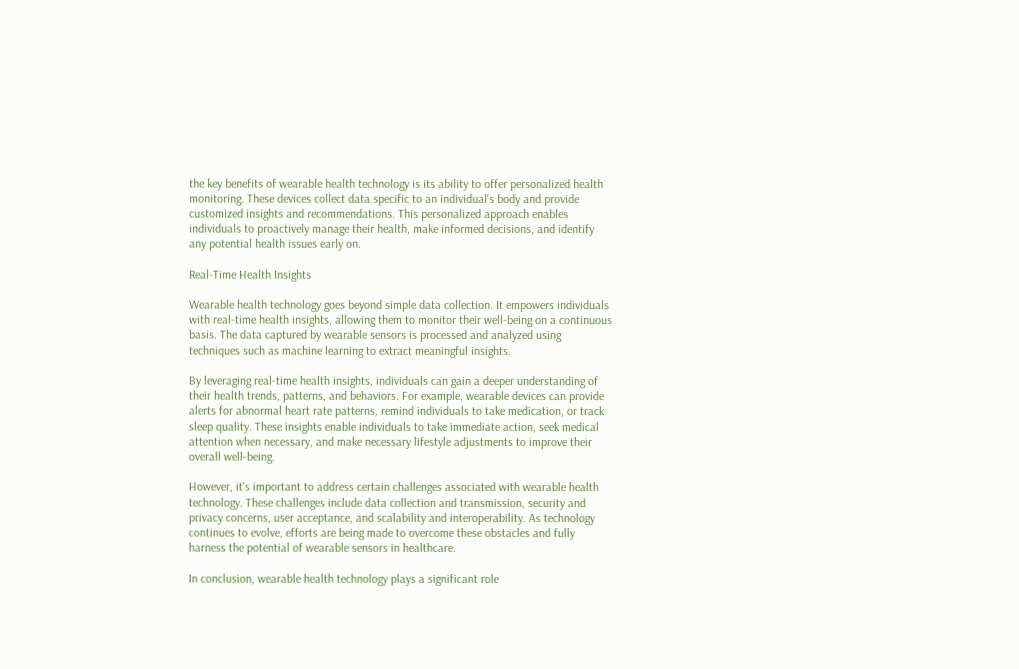the key benefits of wearable health technology is its ability to offer personalized health monitoring. These devices collect data specific to an individual's body and provide customized insights and recommendations. This personalized approach enables individuals to proactively manage their health, make informed decisions, and identify any potential health issues early on.

Real-Time Health Insights

Wearable health technology goes beyond simple data collection. It empowers individuals with real-time health insights, allowing them to monitor their well-being on a continuous basis. The data captured by wearable sensors is processed and analyzed using techniques such as machine learning to extract meaningful insights.

By leveraging real-time health insights, individuals can gain a deeper understanding of their health trends, patterns, and behaviors. For example, wearable devices can provide alerts for abnormal heart rate patterns, remind individuals to take medication, or track sleep quality. These insights enable individuals to take immediate action, seek medical attention when necessary, and make necessary lifestyle adjustments to improve their overall well-being.

However, it's important to address certain challenges associated with wearable health technology. These challenges include data collection and transmission, security and privacy concerns, user acceptance, and scalability and interoperability. As technology continues to evolve, efforts are being made to overcome these obstacles and fully harness the potential of wearable sensors in healthcare.

In conclusion, wearable health technology plays a significant role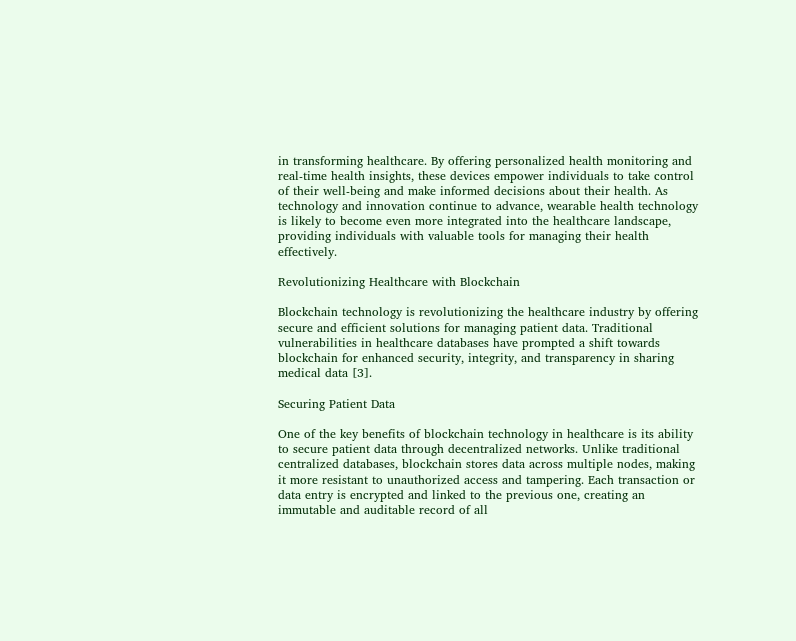in transforming healthcare. By offering personalized health monitoring and real-time health insights, these devices empower individuals to take control of their well-being and make informed decisions about their health. As technology and innovation continue to advance, wearable health technology is likely to become even more integrated into the healthcare landscape, providing individuals with valuable tools for managing their health effectively.

Revolutionizing Healthcare with Blockchain

Blockchain technology is revolutionizing the healthcare industry by offering secure and efficient solutions for managing patient data. Traditional vulnerabilities in healthcare databases have prompted a shift towards blockchain for enhanced security, integrity, and transparency in sharing medical data [3].

Securing Patient Data

One of the key benefits of blockchain technology in healthcare is its ability to secure patient data through decentralized networks. Unlike traditional centralized databases, blockchain stores data across multiple nodes, making it more resistant to unauthorized access and tampering. Each transaction or data entry is encrypted and linked to the previous one, creating an immutable and auditable record of all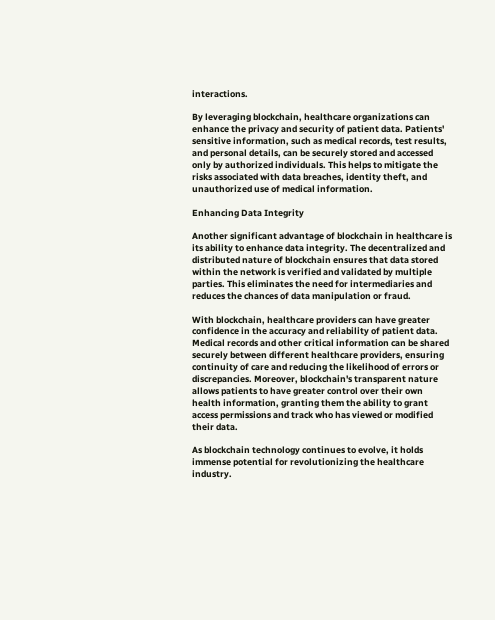interactions.

By leveraging blockchain, healthcare organizations can enhance the privacy and security of patient data. Patients' sensitive information, such as medical records, test results, and personal details, can be securely stored and accessed only by authorized individuals. This helps to mitigate the risks associated with data breaches, identity theft, and unauthorized use of medical information.

Enhancing Data Integrity

Another significant advantage of blockchain in healthcare is its ability to enhance data integrity. The decentralized and distributed nature of blockchain ensures that data stored within the network is verified and validated by multiple parties. This eliminates the need for intermediaries and reduces the chances of data manipulation or fraud.

With blockchain, healthcare providers can have greater confidence in the accuracy and reliability of patient data. Medical records and other critical information can be shared securely between different healthcare providers, ensuring continuity of care and reducing the likelihood of errors or discrepancies. Moreover, blockchain's transparent nature allows patients to have greater control over their own health information, granting them the ability to grant access permissions and track who has viewed or modified their data.

As blockchain technology continues to evolve, it holds immense potential for revolutionizing the healthcare industry.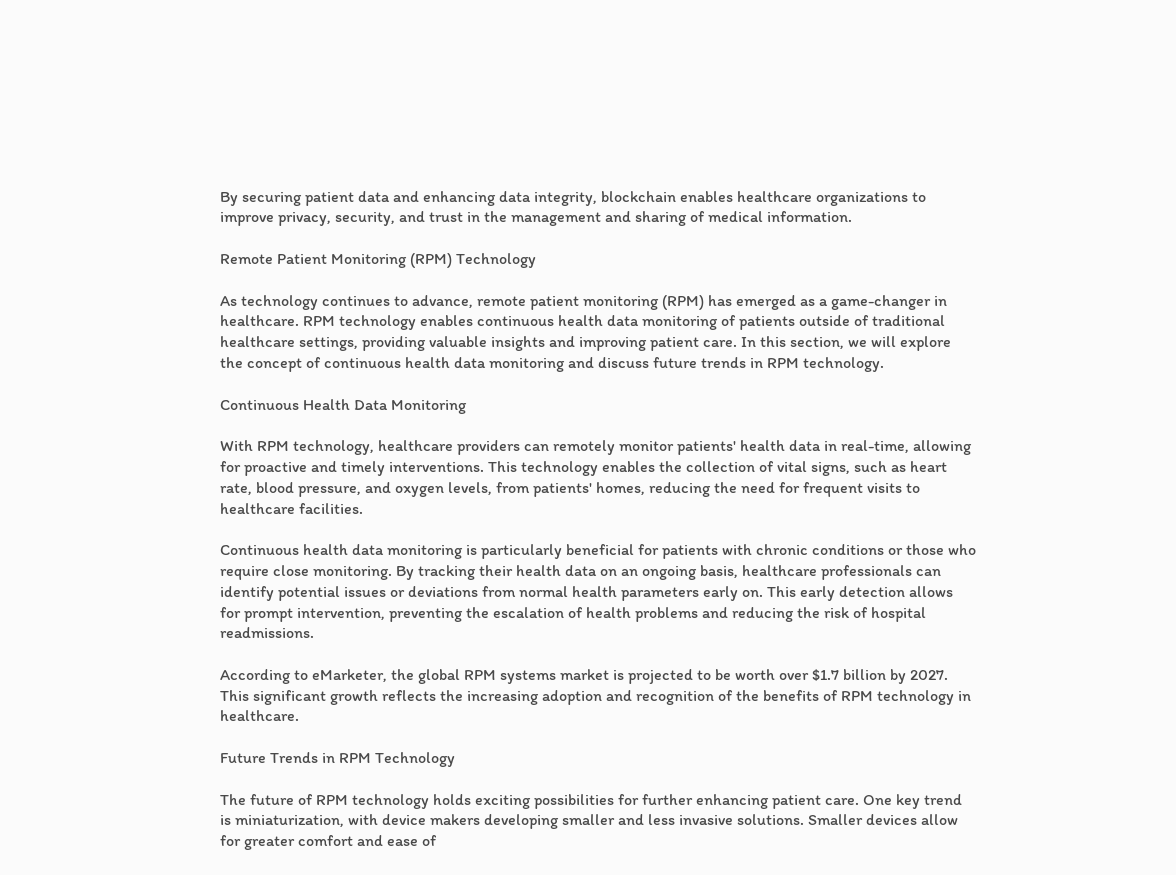By securing patient data and enhancing data integrity, blockchain enables healthcare organizations to improve privacy, security, and trust in the management and sharing of medical information.

Remote Patient Monitoring (RPM) Technology

As technology continues to advance, remote patient monitoring (RPM) has emerged as a game-changer in healthcare. RPM technology enables continuous health data monitoring of patients outside of traditional healthcare settings, providing valuable insights and improving patient care. In this section, we will explore the concept of continuous health data monitoring and discuss future trends in RPM technology.

Continuous Health Data Monitoring

With RPM technology, healthcare providers can remotely monitor patients' health data in real-time, allowing for proactive and timely interventions. This technology enables the collection of vital signs, such as heart rate, blood pressure, and oxygen levels, from patients' homes, reducing the need for frequent visits to healthcare facilities.

Continuous health data monitoring is particularly beneficial for patients with chronic conditions or those who require close monitoring. By tracking their health data on an ongoing basis, healthcare professionals can identify potential issues or deviations from normal health parameters early on. This early detection allows for prompt intervention, preventing the escalation of health problems and reducing the risk of hospital readmissions.

According to eMarketer, the global RPM systems market is projected to be worth over $1.7 billion by 2027. This significant growth reflects the increasing adoption and recognition of the benefits of RPM technology in healthcare.

Future Trends in RPM Technology

The future of RPM technology holds exciting possibilities for further enhancing patient care. One key trend is miniaturization, with device makers developing smaller and less invasive solutions. Smaller devices allow for greater comfort and ease of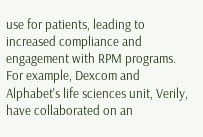use for patients, leading to increased compliance and engagement with RPM programs. For example, Dexcom and Alphabet's life sciences unit, Verily, have collaborated on an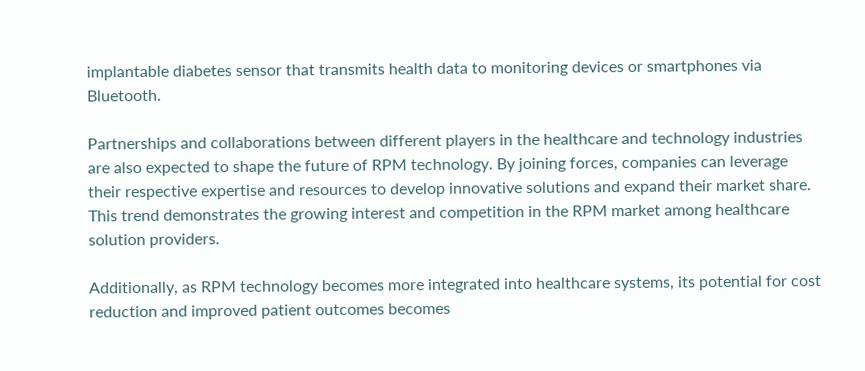implantable diabetes sensor that transmits health data to monitoring devices or smartphones via Bluetooth.

Partnerships and collaborations between different players in the healthcare and technology industries are also expected to shape the future of RPM technology. By joining forces, companies can leverage their respective expertise and resources to develop innovative solutions and expand their market share. This trend demonstrates the growing interest and competition in the RPM market among healthcare solution providers.

Additionally, as RPM technology becomes more integrated into healthcare systems, its potential for cost reduction and improved patient outcomes becomes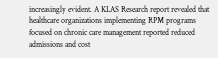increasingly evident. A KLAS Research report revealed that healthcare organizations implementing RPM programs focused on chronic care management reported reduced admissions and cost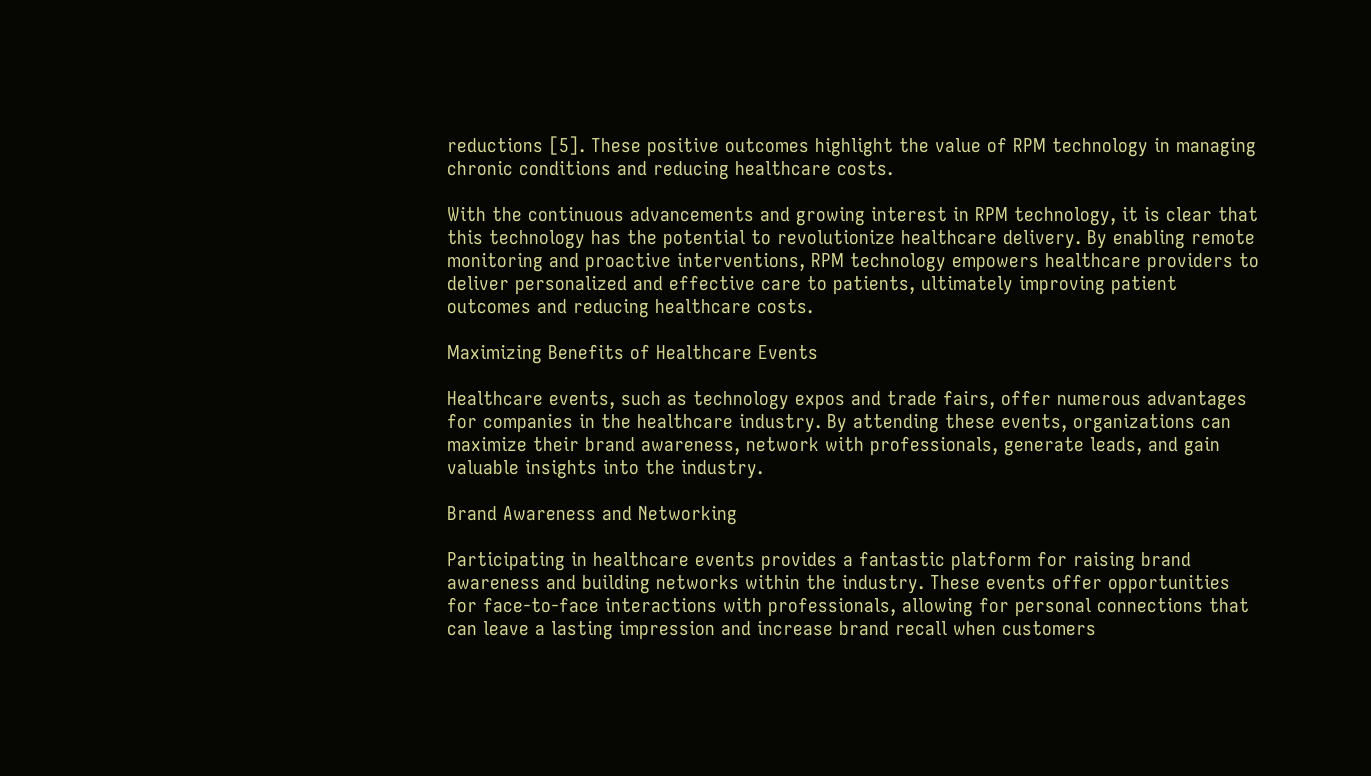reductions [5]. These positive outcomes highlight the value of RPM technology in managing chronic conditions and reducing healthcare costs.

With the continuous advancements and growing interest in RPM technology, it is clear that this technology has the potential to revolutionize healthcare delivery. By enabling remote monitoring and proactive interventions, RPM technology empowers healthcare providers to deliver personalized and effective care to patients, ultimately improving patient outcomes and reducing healthcare costs.

Maximizing Benefits of Healthcare Events

Healthcare events, such as technology expos and trade fairs, offer numerous advantages for companies in the healthcare industry. By attending these events, organizations can maximize their brand awareness, network with professionals, generate leads, and gain valuable insights into the industry.

Brand Awareness and Networking

Participating in healthcare events provides a fantastic platform for raising brand awareness and building networks within the industry. These events offer opportunities for face-to-face interactions with professionals, allowing for personal connections that can leave a lasting impression and increase brand recall when customers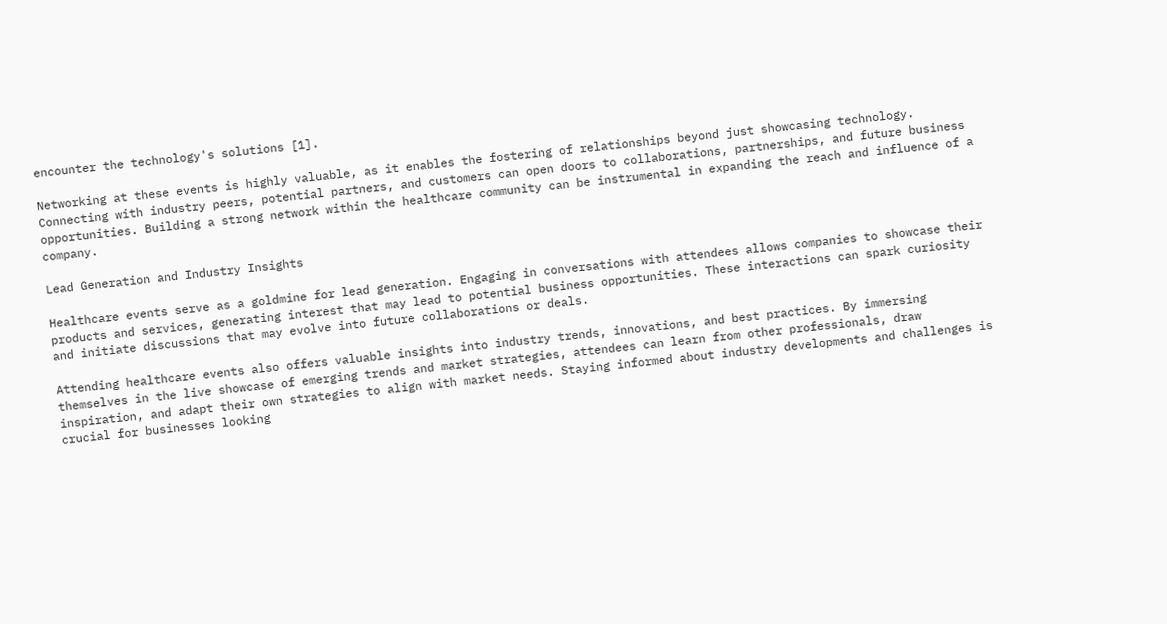encounter the technology's solutions [1].

Networking at these events is highly valuable, as it enables the fostering of relationships beyond just showcasing technology. Connecting with industry peers, potential partners, and customers can open doors to collaborations, partnerships, and future business opportunities. Building a strong network within the healthcare community can be instrumental in expanding the reach and influence of a company.

Lead Generation and Industry Insights

Healthcare events serve as a goldmine for lead generation. Engaging in conversations with attendees allows companies to showcase their products and services, generating interest that may lead to potential business opportunities. These interactions can spark curiosity and initiate discussions that may evolve into future collaborations or deals.

Attending healthcare events also offers valuable insights into industry trends, innovations, and best practices. By immersing themselves in the live showcase of emerging trends and market strategies, attendees can learn from other professionals, draw inspiration, and adapt their own strategies to align with market needs. Staying informed about industry developments and challenges is crucial for businesses looking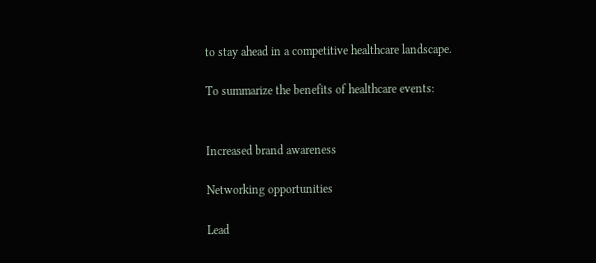to stay ahead in a competitive healthcare landscape.

To summarize the benefits of healthcare events:


Increased brand awareness

Networking opportunities

Lead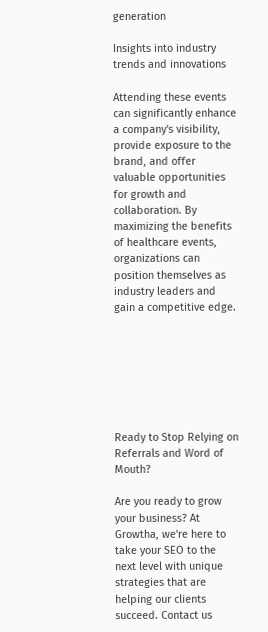generation

Insights into industry trends and innovations

Attending these events can significantly enhance a company's visibility, provide exposure to the brand, and offer valuable opportunities for growth and collaboration. By maximizing the benefits of healthcare events, organizations can position themselves as industry leaders and gain a competitive edge.







Ready to Stop Relying on Referrals and Word of Mouth?

Are you ready to grow your business? At Growtha, we're here to take your SEO to the next level with unique strategies that are helping our clients succeed. Contact us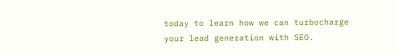today to learn how we can turbocharge your lead generation with SEO.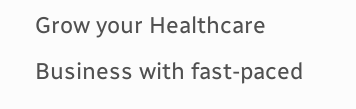Grow your Healthcare Business with fast-paced